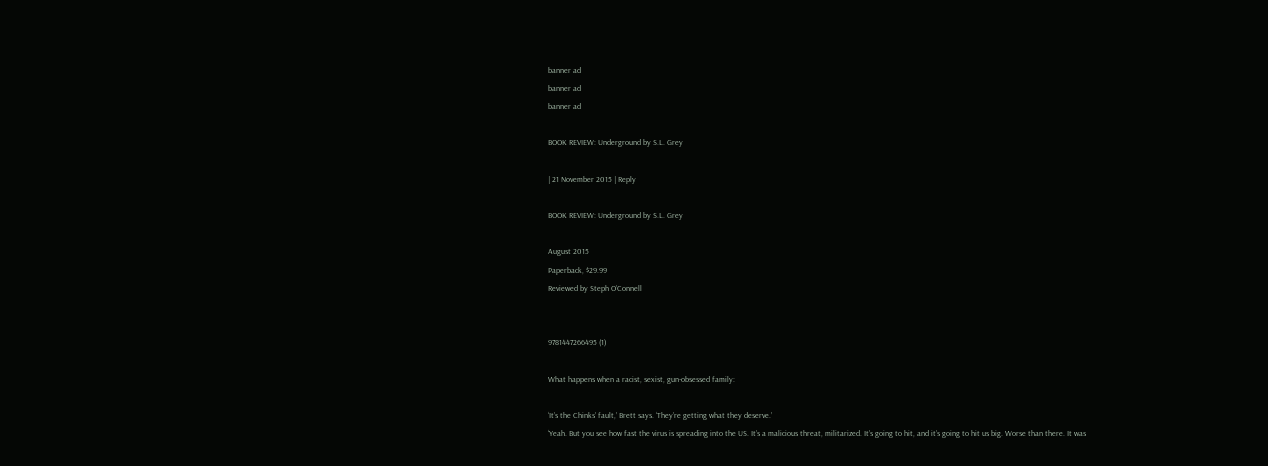banner ad
banner ad
banner ad

BOOK REVIEW: Underground by S.L. Grey

| 21 November 2015 | Reply

BOOK REVIEW: Underground by S.L. Grey

August 2015
Paperback, $29.99
Reviewed by Steph O’Connell


9781447266495 (1)

What happens when a racist, sexist, gun-obsessed family:

‘It’s the Chinks’ fault,’ Brett says. ‘They’re getting what they deserve.’
‘Yeah. But you see how fast the virus is spreading into the US. It’s a malicious threat, militarized. It’s going to hit, and it’s going to hit us big. Worse than there. It was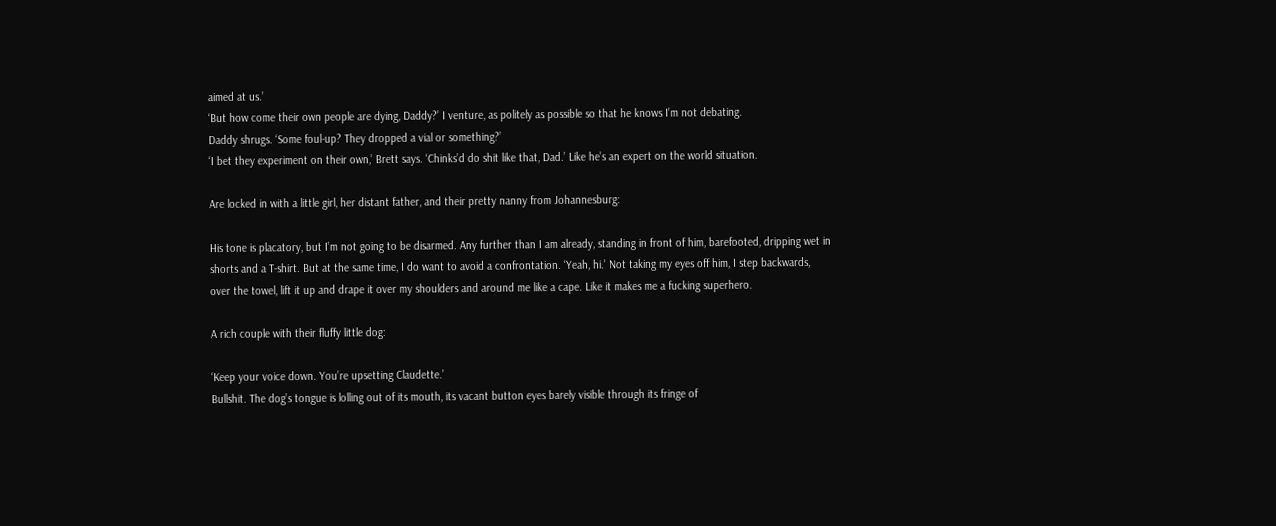aimed at us.’
‘But how come their own people are dying, Daddy?’ I venture, as politely as possible so that he knows I’m not debating.
Daddy shrugs. ‘Some foul-up? They dropped a vial or something?’
‘I bet they experiment on their own,’ Brett says. ‘Chinks’d do shit like that, Dad.’ Like he’s an expert on the world situation.

Are locked in with a little girl, her distant father, and their pretty nanny from Johannesburg:

His tone is placatory, but I’m not going to be disarmed. Any further than I am already, standing in front of him, barefooted, dripping wet in shorts and a T-shirt. But at the same time, I do want to avoid a confrontation. ‘Yeah, hi.’ Not taking my eyes off him, I step backwards, over the towel, lift it up and drape it over my shoulders and around me like a cape. Like it makes me a fucking superhero.

A rich couple with their fluffy little dog:

‘Keep your voice down. You’re upsetting Claudette.’
Bullshit. The dog’s tongue is lolling out of its mouth, its vacant button eyes barely visible through its fringe of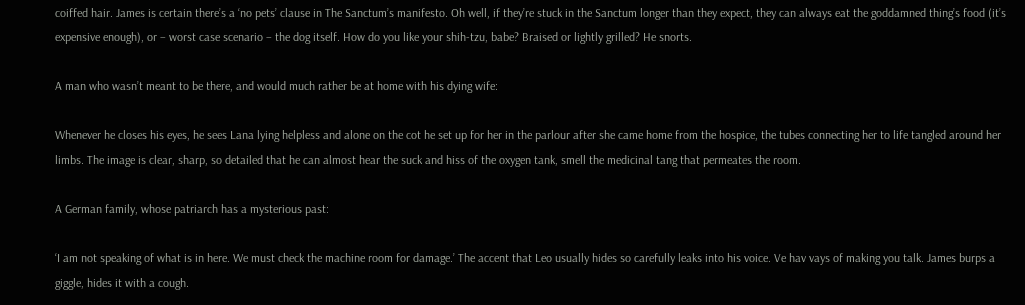coiffed hair. James is certain there’s a ‘no pets’ clause in The Sanctum’s manifesto. Oh well, if they’re stuck in the Sanctum longer than they expect, they can always eat the goddamned thing’s food (it’s expensive enough), or – worst case scenario – the dog itself. How do you like your shih-tzu, babe? Braised or lightly grilled? He snorts.

A man who wasn’t meant to be there, and would much rather be at home with his dying wife:

Whenever he closes his eyes, he sees Lana lying helpless and alone on the cot he set up for her in the parlour after she came home from the hospice, the tubes connecting her to life tangled around her limbs. The image is clear, sharp, so detailed that he can almost hear the suck and hiss of the oxygen tank, smell the medicinal tang that permeates the room.

A German family, whose patriarch has a mysterious past:

‘I am not speaking of what is in here. We must check the machine room for damage.’ The accent that Leo usually hides so carefully leaks into his voice. Ve hav vays of making you talk. James burps a giggle, hides it with a cough.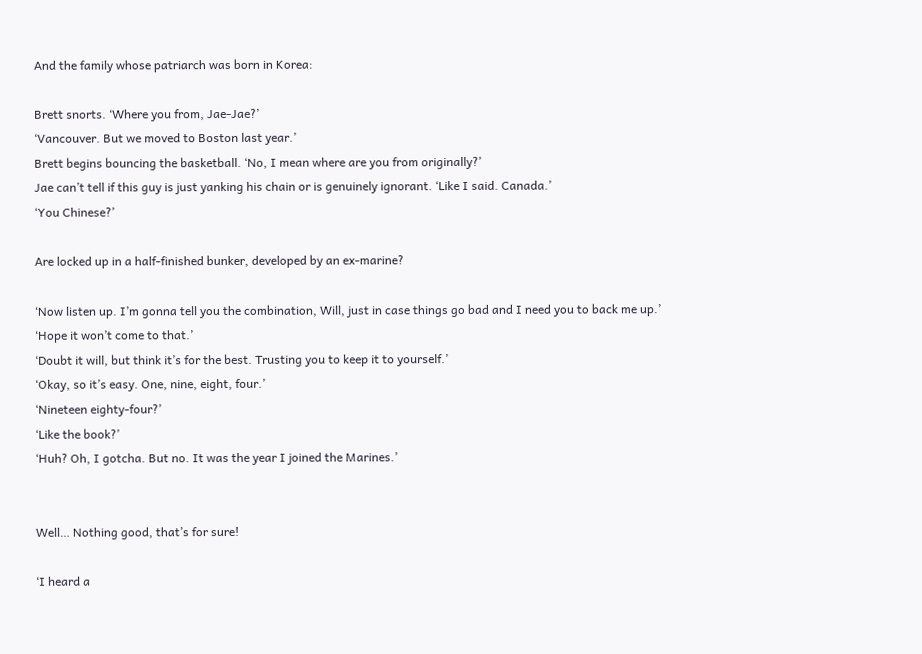And the family whose patriarch was born in Korea:

Brett snorts. ‘Where you from, Jae-Jae?’
‘Vancouver. But we moved to Boston last year.’
Brett begins bouncing the basketball. ‘No, I mean where are you from originally?’
Jae can’t tell if this guy is just yanking his chain or is genuinely ignorant. ‘Like I said. Canada.’
‘You Chinese?’

Are locked up in a half-finished bunker, developed by an ex-marine?

‘Now listen up. I’m gonna tell you the combination, Will, just in case things go bad and I need you to back me up.’
‘Hope it won’t come to that.’
‘Doubt it will, but think it’s for the best. Trusting you to keep it to yourself.’
‘Okay, so it’s easy. One, nine, eight, four.’
‘Nineteen eighty-four?’
‘Like the book?’
‘Huh? Oh, I gotcha. But no. It was the year I joined the Marines.’


Well… Nothing good, that’s for sure!

‘I heard a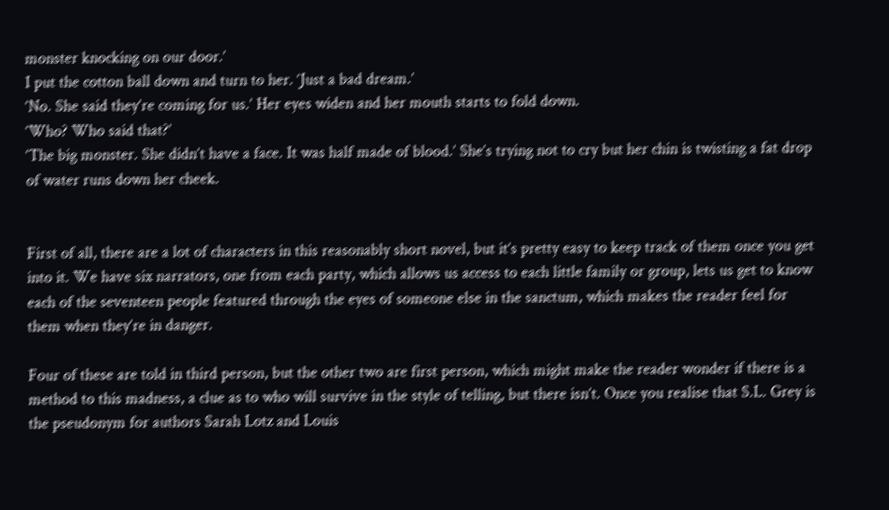monster knocking on our door.’
I put the cotton ball down and turn to her. ‘Just a bad dream.’
‘No. She said they’re coming for us.’ Her eyes widen and her mouth starts to fold down.
‘Who? Who said that?’
‘The big monster. She didn’t have a face. It was half made of blood.’ She’s trying not to cry but her chin is twisting a fat drop of water runs down her cheek.


First of all, there are a lot of characters in this reasonably short novel, but it’s pretty easy to keep track of them once you get into it. We have six narrators, one from each party, which allows us access to each little family or group, lets us get to know each of the seventeen people featured through the eyes of someone else in the sanctum, which makes the reader feel for them when they’re in danger.

Four of these are told in third person, but the other two are first person, which might make the reader wonder if there is a method to this madness, a clue as to who will survive in the style of telling, but there isn’t. Once you realise that S.L. Grey is the pseudonym for authors Sarah Lotz and Louis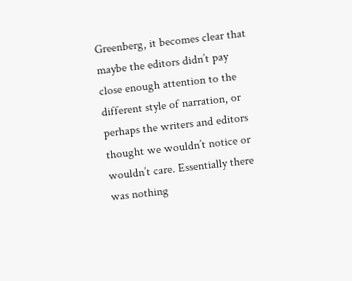Greenberg, it becomes clear that maybe the editors didn’t pay close enough attention to the different style of narration, or perhaps the writers and editors thought we wouldn’t notice or wouldn’t care. Essentially there was nothing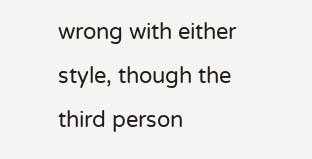wrong with either style, though the third person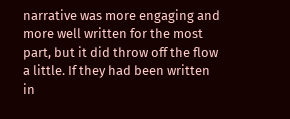narrative was more engaging and more well written for the most part, but it did throw off the flow a little. If they had been written in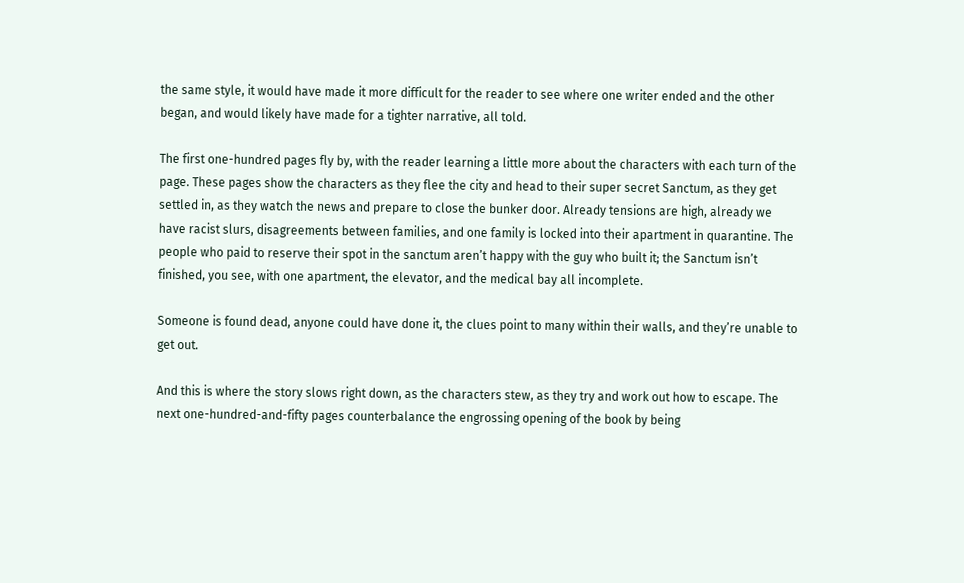the same style, it would have made it more difficult for the reader to see where one writer ended and the other began, and would likely have made for a tighter narrative, all told.

The first one-hundred pages fly by, with the reader learning a little more about the characters with each turn of the page. These pages show the characters as they flee the city and head to their super secret Sanctum, as they get settled in, as they watch the news and prepare to close the bunker door. Already tensions are high, already we have racist slurs, disagreements between families, and one family is locked into their apartment in quarantine. The people who paid to reserve their spot in the sanctum aren’t happy with the guy who built it; the Sanctum isn’t finished, you see, with one apartment, the elevator, and the medical bay all incomplete.

Someone is found dead, anyone could have done it, the clues point to many within their walls, and they’re unable to get out.

And this is where the story slows right down, as the characters stew, as they try and work out how to escape. The next one-hundred-and-fifty pages counterbalance the engrossing opening of the book by being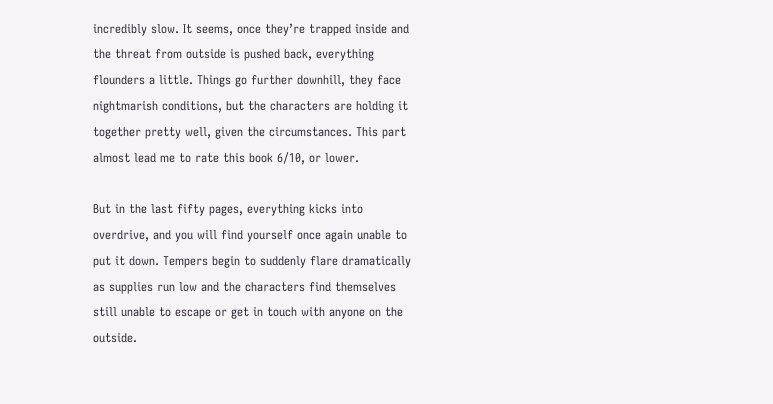incredibly slow. It seems, once they’re trapped inside and the threat from outside is pushed back, everything flounders a little. Things go further downhill, they face nightmarish conditions, but the characters are holding it together pretty well, given the circumstances. This part almost lead me to rate this book 6/10, or lower.

But in the last fifty pages, everything kicks into overdrive, and you will find yourself once again unable to put it down. Tempers begin to suddenly flare dramatically as supplies run low and the characters find themselves still unable to escape or get in touch with anyone on the outside.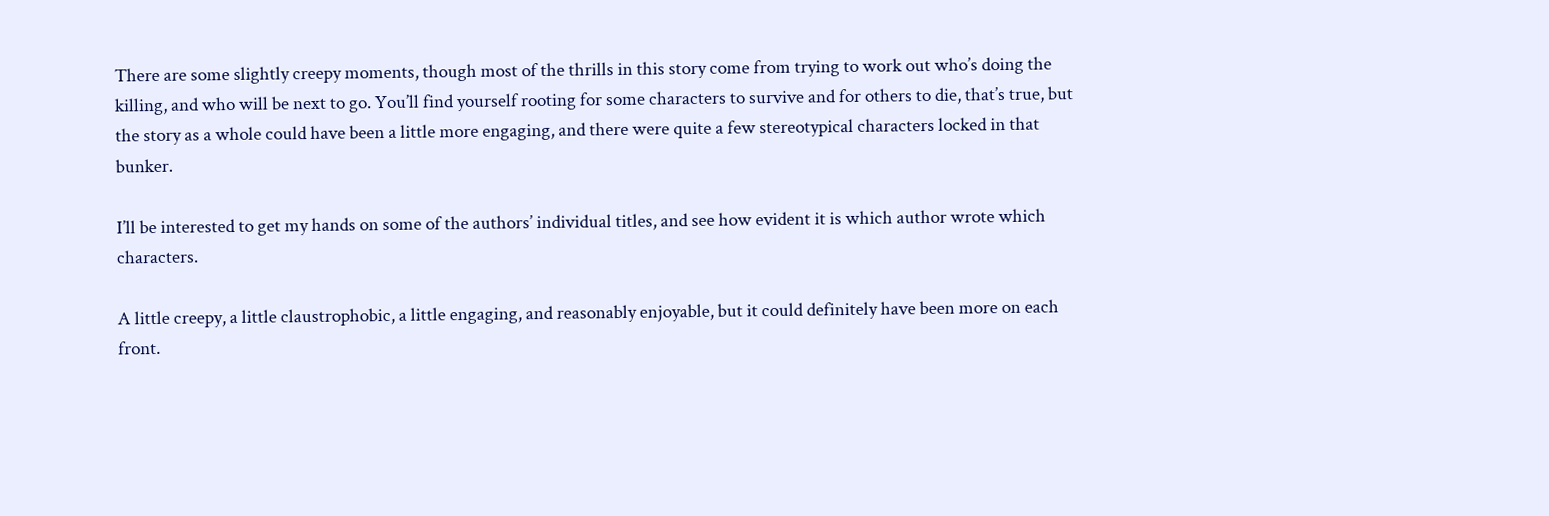There are some slightly creepy moments, though most of the thrills in this story come from trying to work out who’s doing the killing, and who will be next to go. You’ll find yourself rooting for some characters to survive and for others to die, that’s true, but the story as a whole could have been a little more engaging, and there were quite a few stereotypical characters locked in that bunker.

I’ll be interested to get my hands on some of the authors’ individual titles, and see how evident it is which author wrote which characters.

A little creepy, a little claustrophobic, a little engaging, and reasonably enjoyable, but it could definitely have been more on each front.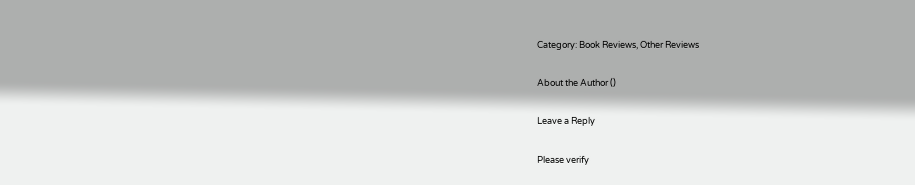Category: Book Reviews, Other Reviews

About the Author ()

Leave a Reply

Please verify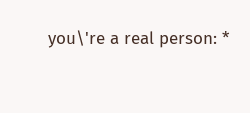you\'re a real person: *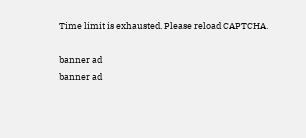Time limit is exhausted. Please reload CAPTCHA.

banner ad
banner ad